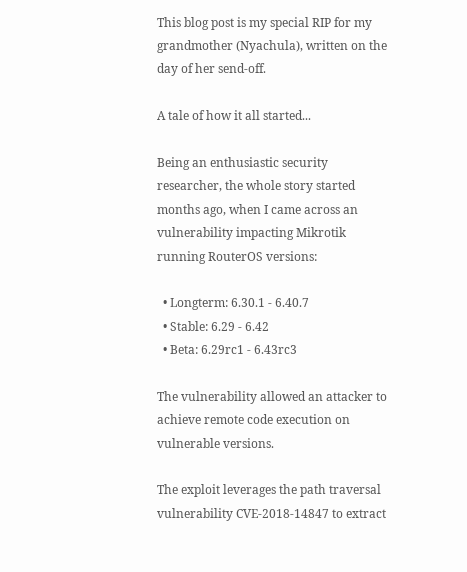This blog post is my special RIP for my grandmother (Nyachula), written on the day of her send-off.

A tale of how it all started...

Being an enthusiastic security researcher, the whole story started months ago, when I came across an vulnerability impacting Mikrotik running RouterOS versions:

  • Longterm: 6.30.1 - 6.40.7
  • Stable: 6.29 - 6.42
  • Beta: 6.29rc1 - 6.43rc3

The vulnerability allowed an attacker to achieve remote code execution on vulnerable versions.

The exploit leverages the path traversal vulnerability CVE-2018-14847 to extract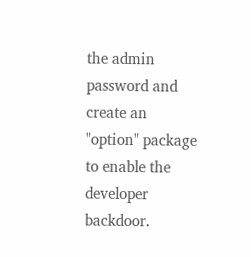the admin password and create an "option" package to enable the developer backdoor.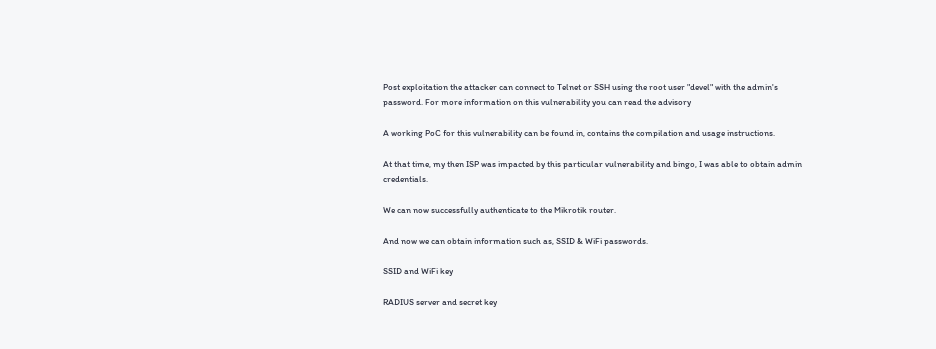Post exploitation the attacker can connect to Telnet or SSH using the root user "devel" with the admin's password. For more information on this vulnerability you can read the advisory

A working PoC for this vulnerability can be found in, contains the compilation and usage instructions.

At that time, my then ISP was impacted by this particular vulnerability and bingo, I was able to obtain admin credentials.

We can now successfully authenticate to the Mikrotik router.

And now we can obtain information such as, SSID & WiFi passwords.

SSID and WiFi key

RADIUS server and secret key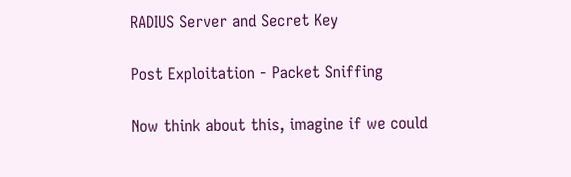RADIUS Server and Secret Key

Post Exploitation - Packet Sniffing

Now think about this, imagine if we could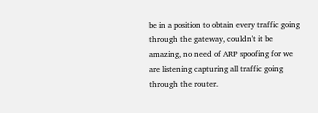be in a position to obtain every traffic going through the gateway, couldn't it be amazing, no need of ARP spoofing for we are listening capturing all traffic going through the router.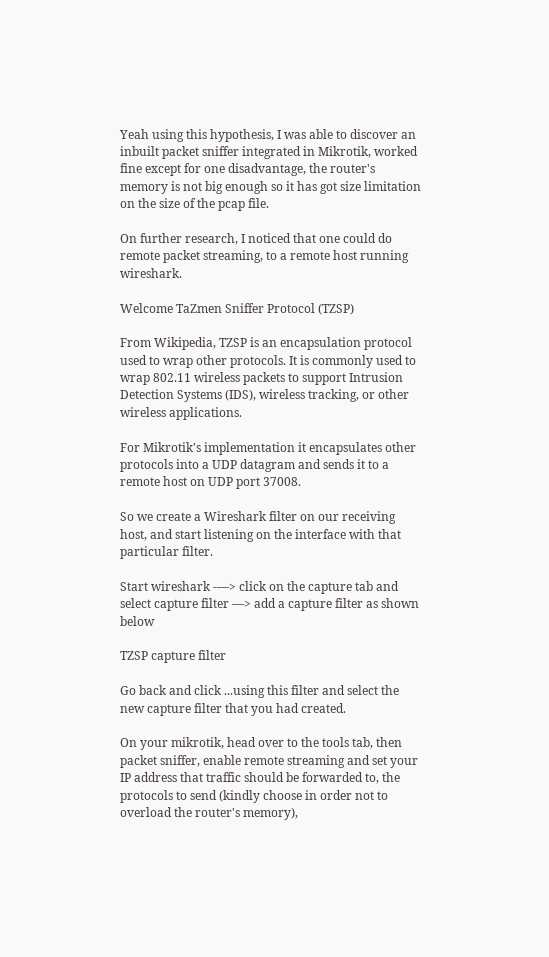Yeah using this hypothesis, I was able to discover an inbuilt packet sniffer integrated in Mikrotik, worked fine except for one disadvantage, the router's memory is not big enough so it has got size limitation on the size of the pcap file.

On further research, I noticed that one could do remote packet streaming, to a remote host running wireshark.

Welcome TaZmen Sniffer Protocol (TZSP)

From Wikipedia, TZSP is an encapsulation protocol used to wrap other protocols. It is commonly used to wrap 802.11 wireless packets to support Intrusion Detection Systems (IDS), wireless tracking, or other wireless applications.

For Mikrotik's implementation it encapsulates other protocols into a UDP datagram and sends it to a remote host on UDP port 37008.

So we create a Wireshark filter on our receiving host, and start listening on the interface with that particular filter.

Start wireshark -—> click on the capture tab and select capture filter —> add a capture filter as shown below

TZSP capture filter

Go back and click ...using this filter and select the new capture filter that you had created.

On your mikrotik, head over to the tools tab, then packet sniffer, enable remote streaming and set your IP address that traffic should be forwarded to, the protocols to send (kindly choose in order not to overload the router's memory),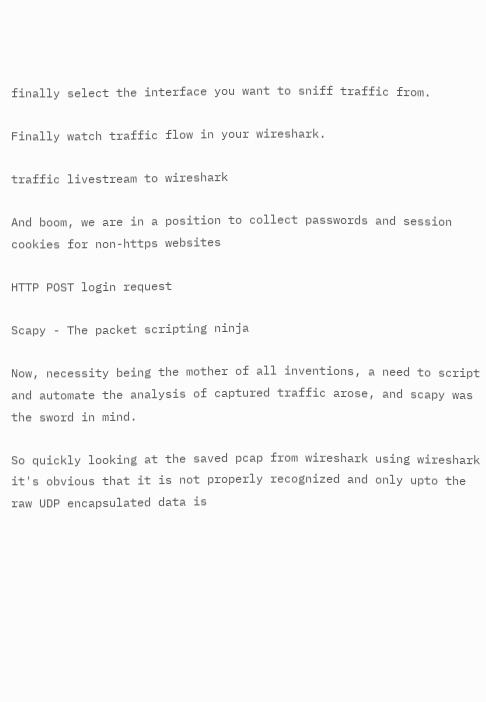finally select the interface you want to sniff traffic from.

Finally watch traffic flow in your wireshark.

traffic livestream to wireshark

And boom, we are in a position to collect passwords and session cookies for non-https websites

HTTP POST login request

Scapy - The packet scripting ninja

Now, necessity being the mother of all inventions, a need to script and automate the analysis of captured traffic arose, and scapy was the sword in mind.

So quickly looking at the saved pcap from wireshark using wireshark it's obvious that it is not properly recognized and only upto the raw UDP encapsulated data is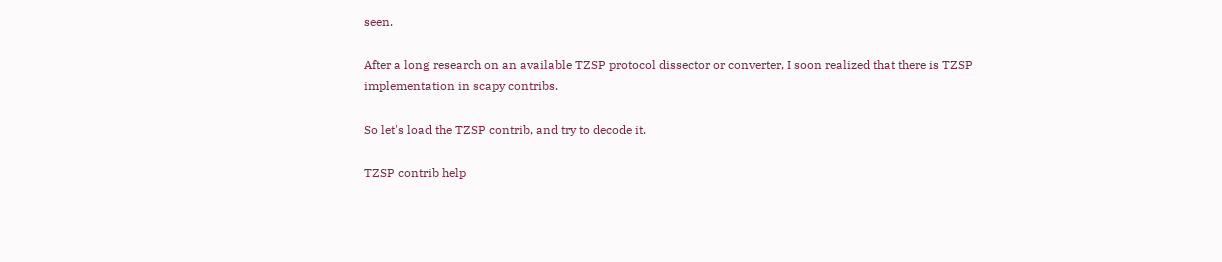seen.

After a long research on an available TZSP protocol dissector or converter, I soon realized that there is TZSP implementation in scapy contribs.

So let's load the TZSP contrib, and try to decode it.

TZSP contrib help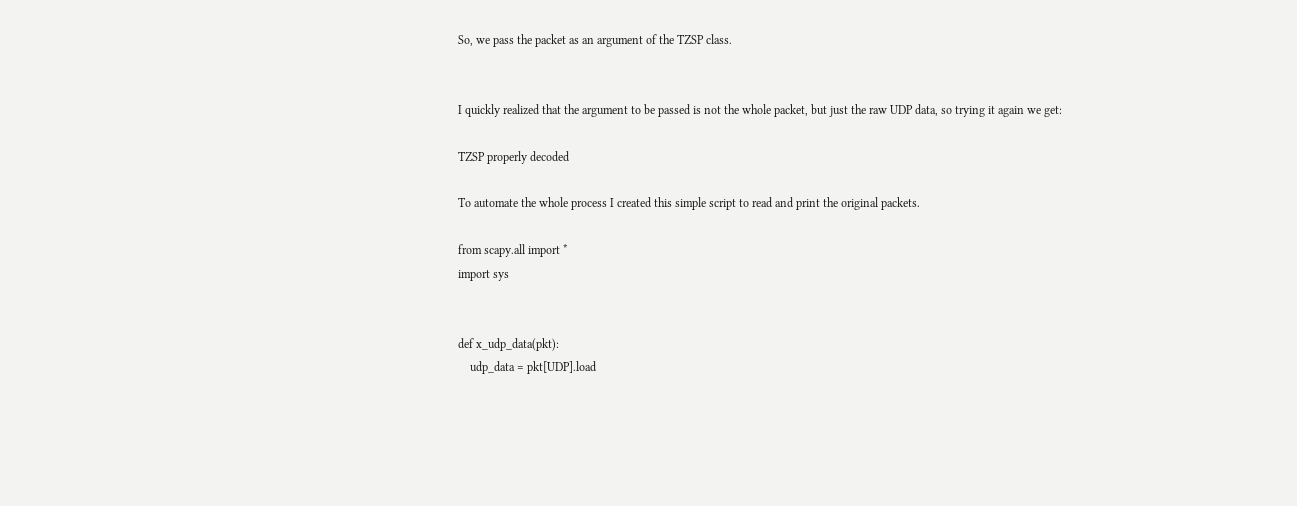So, we pass the packet as an argument of the TZSP class.


I quickly realized that the argument to be passed is not the whole packet, but just the raw UDP data, so trying it again we get:

TZSP properly decoded

To automate the whole process I created this simple script to read and print the original packets.

from scapy.all import *
import sys


def x_udp_data(pkt):
    udp_data = pkt[UDP].load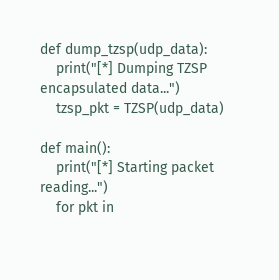def dump_tzsp(udp_data):
    print("[*] Dumping TZSP encapsulated data...")
    tzsp_pkt = TZSP(udp_data)

def main():
    print("[*] Starting packet reading...")
    for pkt in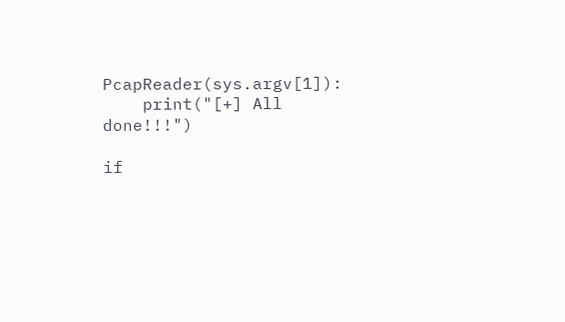PcapReader(sys.argv[1]):
    print("[+] All done!!!")

if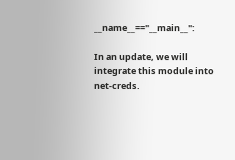__name__=="__main__":

In an update, we will integrate this module into net-creds.